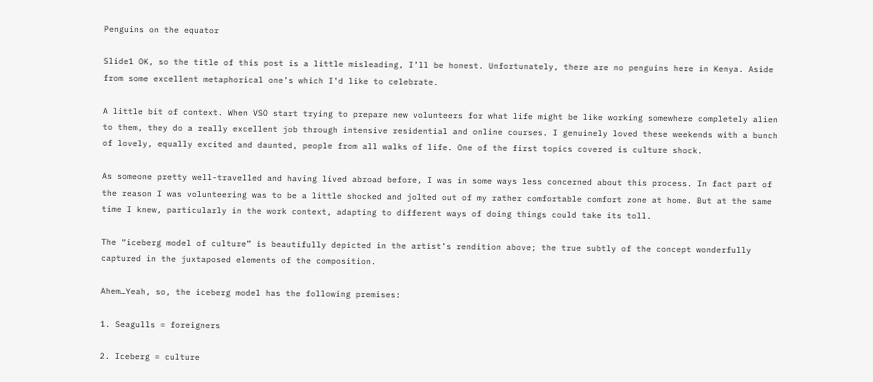Penguins on the equator

Slide1 OK, so the title of this post is a little misleading, I’ll be honest. Unfortunately, there are no penguins here in Kenya. Aside from some excellent metaphorical one’s which I’d like to celebrate.

A little bit of context. When VSO start trying to prepare new volunteers for what life might be like working somewhere completely alien to them, they do a really excellent job through intensive residential and online courses. I genuinely loved these weekends with a bunch of lovely, equally excited and daunted, people from all walks of life. One of the first topics covered is culture shock.

As someone pretty well-travelled and having lived abroad before, I was in some ways less concerned about this process. In fact part of the reason I was volunteering was to be a little shocked and jolted out of my rather comfortable comfort zone at home. But at the same time I knew, particularly in the work context, adapting to different ways of doing things could take its toll.

The “iceberg model of culture” is beautifully depicted in the artist’s rendition above; the true subtly of the concept wonderfully captured in the juxtaposed elements of the composition.

Ahem…Yeah, so, the iceberg model has the following premises:

1. Seagulls = foreigners

2. Iceberg = culture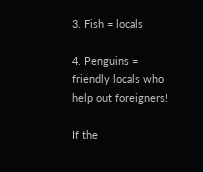3. Fish = locals

4. Penguins = friendly locals who help out foreigners!

If the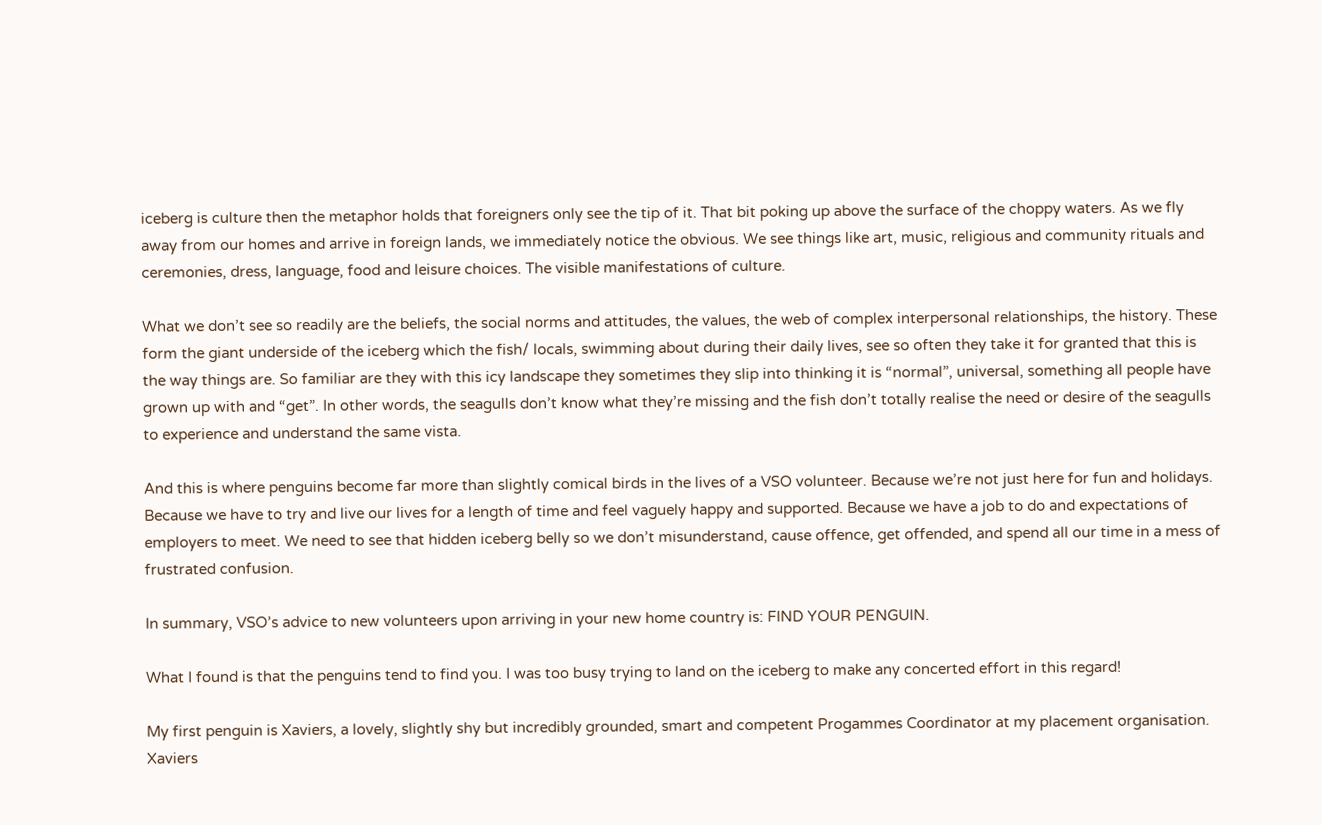iceberg is culture then the metaphor holds that foreigners only see the tip of it. That bit poking up above the surface of the choppy waters. As we fly away from our homes and arrive in foreign lands, we immediately notice the obvious. We see things like art, music, religious and community rituals and ceremonies, dress, language, food and leisure choices. The visible manifestations of culture.

What we don’t see so readily are the beliefs, the social norms and attitudes, the values, the web of complex interpersonal relationships, the history. These form the giant underside of the iceberg which the fish/ locals, swimming about during their daily lives, see so often they take it for granted that this is the way things are. So familiar are they with this icy landscape they sometimes they slip into thinking it is “normal”, universal, something all people have grown up with and “get”. In other words, the seagulls don’t know what they’re missing and the fish don’t totally realise the need or desire of the seagulls to experience and understand the same vista.

And this is where penguins become far more than slightly comical birds in the lives of a VSO volunteer. Because we’re not just here for fun and holidays. Because we have to try and live our lives for a length of time and feel vaguely happy and supported. Because we have a job to do and expectations of employers to meet. We need to see that hidden iceberg belly so we don’t misunderstand, cause offence, get offended, and spend all our time in a mess of frustrated confusion.

In summary, VSO’s advice to new volunteers upon arriving in your new home country is: FIND YOUR PENGUIN.

What I found is that the penguins tend to find you. I was too busy trying to land on the iceberg to make any concerted effort in this regard!

My first penguin is Xaviers, a lovely, slightly shy but incredibly grounded, smart and competent Progammes Coordinator at my placement organisation. Xaviers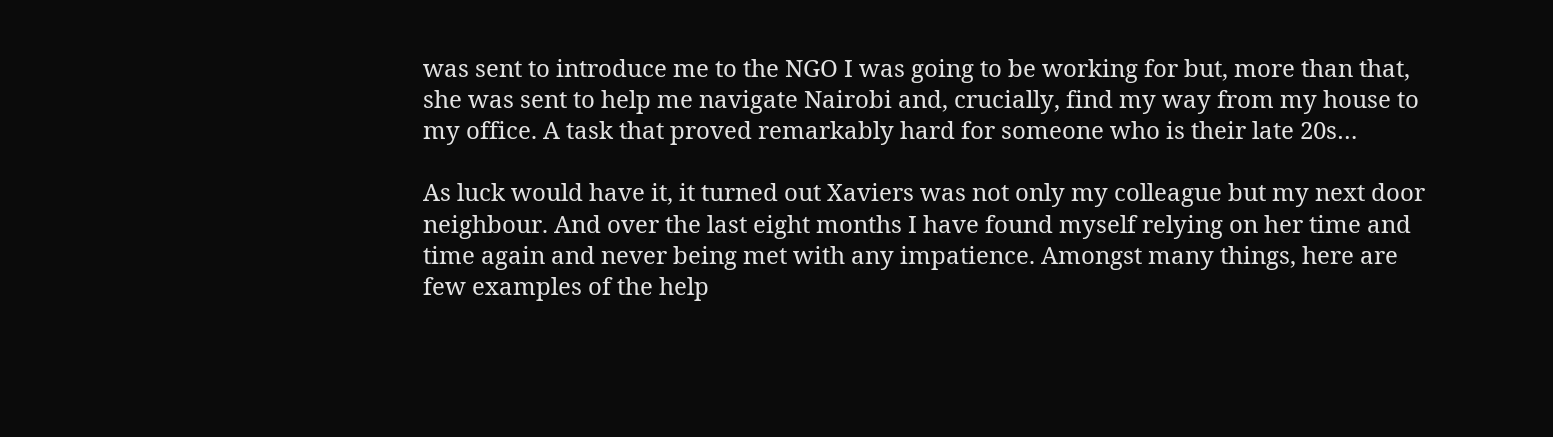was sent to introduce me to the NGO I was going to be working for but, more than that, she was sent to help me navigate Nairobi and, crucially, find my way from my house to my office. A task that proved remarkably hard for someone who is their late 20s…

As luck would have it, it turned out Xaviers was not only my colleague but my next door neighbour. And over the last eight months I have found myself relying on her time and time again and never being met with any impatience. Amongst many things, here are few examples of the help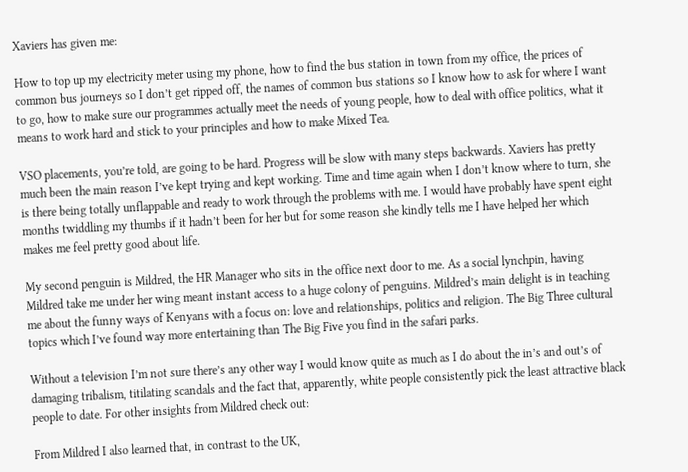Xaviers has given me:

How to top up my electricity meter using my phone, how to find the bus station in town from my office, the prices of common bus journeys so I don’t get ripped off, the names of common bus stations so I know how to ask for where I want to go, how to make sure our programmes actually meet the needs of young people, how to deal with office politics, what it means to work hard and stick to your principles and how to make Mixed Tea.

VSO placements, you’re told, are going to be hard. Progress will be slow with many steps backwards. Xaviers has pretty much been the main reason I’ve kept trying and kept working. Time and time again when I don’t know where to turn, she is there being totally unflappable and ready to work through the problems with me. I would have probably have spent eight months twiddling my thumbs if it hadn’t been for her but for some reason she kindly tells me I have helped her which makes me feel pretty good about life.

My second penguin is Mildred, the HR Manager who sits in the office next door to me. As a social lynchpin, having Mildred take me under her wing meant instant access to a huge colony of penguins. Mildred’s main delight is in teaching me about the funny ways of Kenyans with a focus on: love and relationships, politics and religion. The Big Three cultural topics which I’ve found way more entertaining than The Big Five you find in the safari parks.

Without a television I’m not sure there’s any other way I would know quite as much as I do about the in’s and out’s of damaging tribalism, titilating scandals and the fact that, apparently, white people consistently pick the least attractive black people to date. For other insights from Mildred check out:

From Mildred I also learned that, in contrast to the UK,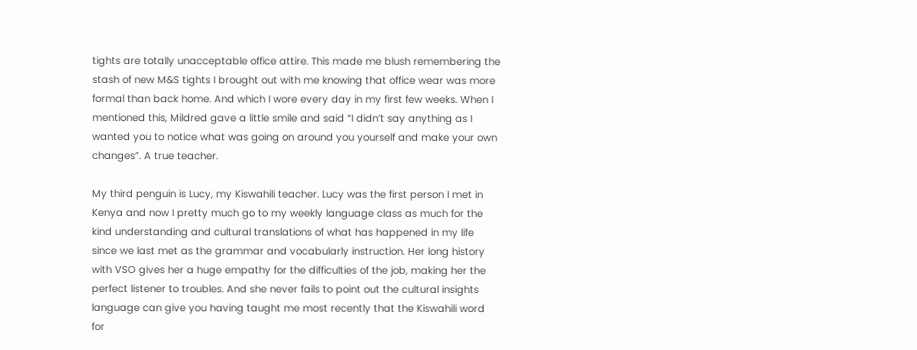tights are totally unacceptable office attire. This made me blush remembering the stash of new M&S tights I brought out with me knowing that office wear was more formal than back home. And which I wore every day in my first few weeks. When I mentioned this, Mildred gave a little smile and said “I didn’t say anything as I wanted you to notice what was going on around you yourself and make your own changes”. A true teacher.

My third penguin is Lucy, my Kiswahili teacher. Lucy was the first person I met in Kenya and now I pretty much go to my weekly language class as much for the kind understanding and cultural translations of what has happened in my life since we last met as the grammar and vocabularly instruction. Her long history with VSO gives her a huge empathy for the difficulties of the job, making her the perfect listener to troubles. And she never fails to point out the cultural insights language can give you having taught me most recently that the Kiswahili word for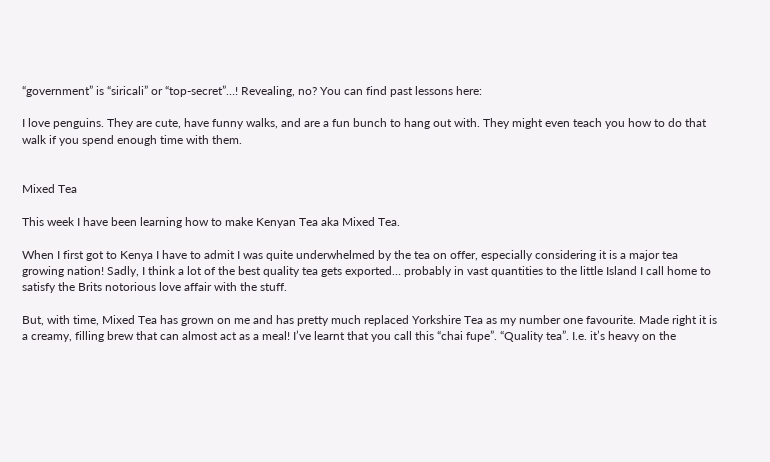“government” is “siricali” or “top-secret”…! Revealing, no? You can find past lessons here:

I love penguins. They are cute, have funny walks, and are a fun bunch to hang out with. They might even teach you how to do that walk if you spend enough time with them.


Mixed Tea

This week I have been learning how to make Kenyan Tea aka Mixed Tea.

When I first got to Kenya I have to admit I was quite underwhelmed by the tea on offer, especially considering it is a major tea growing nation! Sadly, I think a lot of the best quality tea gets exported… probably in vast quantities to the little Island I call home to satisfy the Brits notorious love affair with the stuff.

But, with time, Mixed Tea has grown on me and has pretty much replaced Yorkshire Tea as my number one favourite. Made right it is a creamy, filling brew that can almost act as a meal! I’ve learnt that you call this “chai fupe”. “Quality tea”. I.e. it’s heavy on the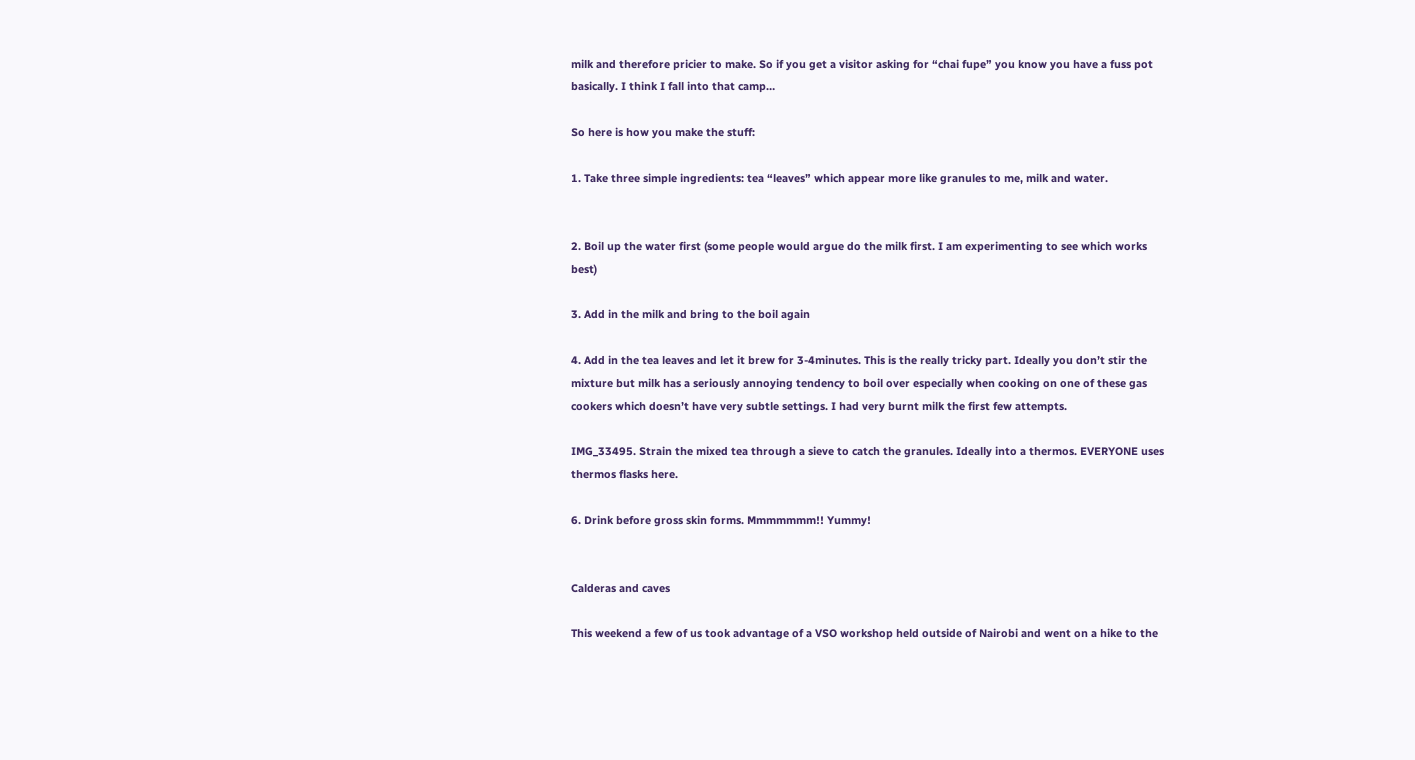milk and therefore pricier to make. So if you get a visitor asking for “chai fupe” you know you have a fuss pot basically. I think I fall into that camp…

So here is how you make the stuff:

1. Take three simple ingredients: tea “leaves” which appear more like granules to me, milk and water.


2. Boil up the water first (some people would argue do the milk first. I am experimenting to see which works best)

3. Add in the milk and bring to the boil again

4. Add in the tea leaves and let it brew for 3-4minutes. This is the really tricky part. Ideally you don’t stir the mixture but milk has a seriously annoying tendency to boil over especially when cooking on one of these gas cookers which doesn’t have very subtle settings. I had very burnt milk the first few attempts.

IMG_33495. Strain the mixed tea through a sieve to catch the granules. Ideally into a thermos. EVERYONE uses thermos flasks here.

6. Drink before gross skin forms. Mmmmmmm!! Yummy!


Calderas and caves

This weekend a few of us took advantage of a VSO workshop held outside of Nairobi and went on a hike to the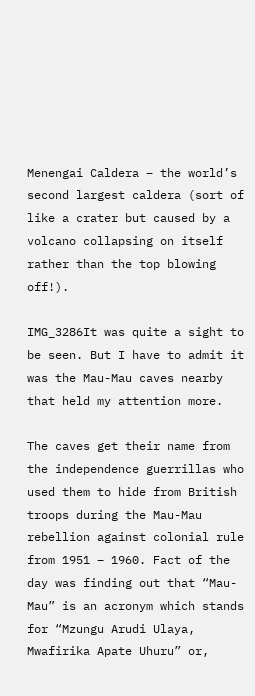Menengai Caldera – the world’s second largest caldera (sort of like a crater but caused by a volcano collapsing on itself rather than the top blowing off!).

IMG_3286It was quite a sight to be seen. But I have to admit it was the Mau-Mau caves nearby that held my attention more.

The caves get their name from the independence guerrillas who used them to hide from British troops during the Mau-Mau rebellion against colonial rule from 1951 – 1960. Fact of the day was finding out that “Mau-Mau” is an acronym which stands for “Mzungu Arudi Ulaya, Mwafirika Apate Uhuru” or,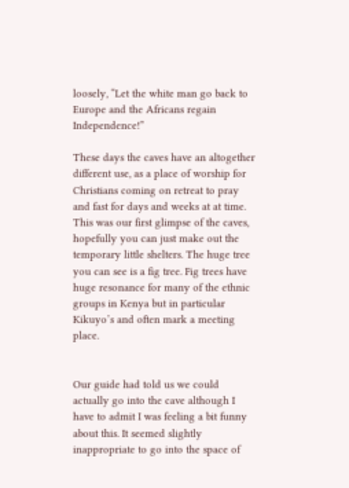loosely, “Let the white man go back to Europe and the Africans regain Independence!”

These days the caves have an altogether different use, as a place of worship for Christians coming on retreat to pray and fast for days and weeks at at time. This was our first glimpse of the caves, hopefully you can just make out the temporary little shelters. The huge tree you can see is a fig tree. Fig trees have huge resonance for many of the ethnic groups in Kenya but in particular Kikuyo’s and often mark a meeting place.


Our guide had told us we could actually go into the cave although I have to admit I was feeling a bit funny about this. It seemed slightly inappropriate to go into the space of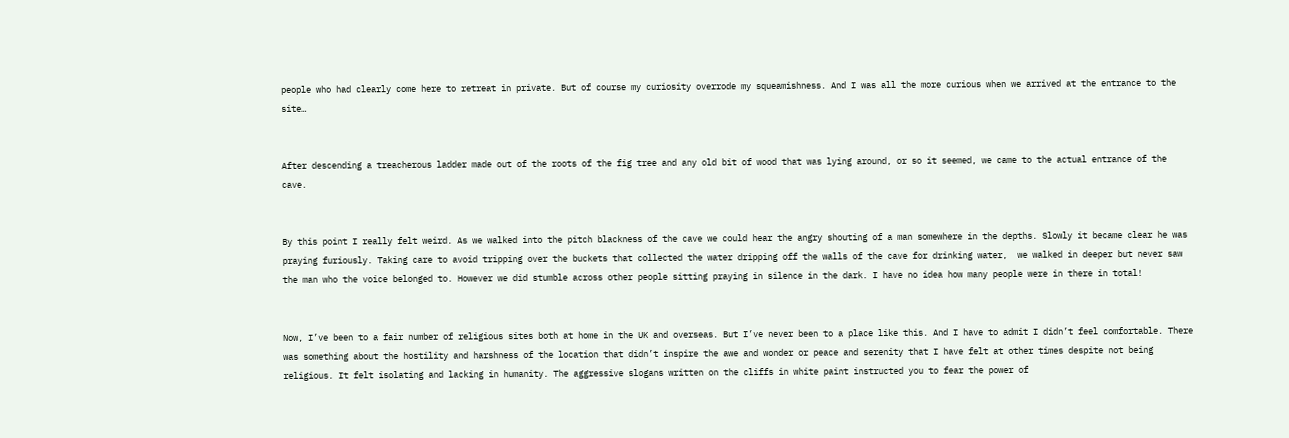people who had clearly come here to retreat in private. But of course my curiosity overrode my squeamishness. And I was all the more curious when we arrived at the entrance to the site…


After descending a treacherous ladder made out of the roots of the fig tree and any old bit of wood that was lying around, or so it seemed, we came to the actual entrance of the cave.


By this point I really felt weird. As we walked into the pitch blackness of the cave we could hear the angry shouting of a man somewhere in the depths. Slowly it became clear he was praying furiously. Taking care to avoid tripping over the buckets that collected the water dripping off the walls of the cave for drinking water,  we walked in deeper but never saw the man who the voice belonged to. However we did stumble across other people sitting praying in silence in the dark. I have no idea how many people were in there in total!


Now, I’ve been to a fair number of religious sites both at home in the UK and overseas. But I’ve never been to a place like this. And I have to admit I didn’t feel comfortable. There was something about the hostility and harshness of the location that didn’t inspire the awe and wonder or peace and serenity that I have felt at other times despite not being religious. It felt isolating and lacking in humanity. The aggressive slogans written on the cliffs in white paint instructed you to fear the power of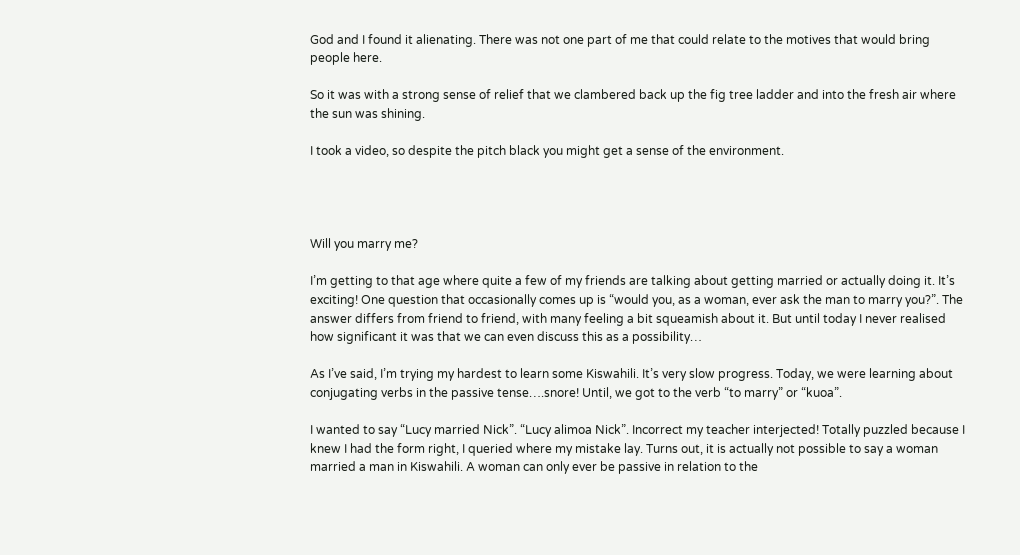God and I found it alienating. There was not one part of me that could relate to the motives that would bring people here.

So it was with a strong sense of relief that we clambered back up the fig tree ladder and into the fresh air where the sun was shining.

I took a video, so despite the pitch black you might get a sense of the environment.




Will you marry me?

I’m getting to that age where quite a few of my friends are talking about getting married or actually doing it. It’s exciting! One question that occasionally comes up is “would you, as a woman, ever ask the man to marry you?”. The answer differs from friend to friend, with many feeling a bit squeamish about it. But until today I never realised how significant it was that we can even discuss this as a possibility…

As I’ve said, I’m trying my hardest to learn some Kiswahili. It’s very slow progress. Today, we were learning about conjugating verbs in the passive tense….snore! Until, we got to the verb “to marry” or “kuoa”.

I wanted to say “Lucy married Nick”. “Lucy alimoa Nick”. Incorrect my teacher interjected! Totally puzzled because I knew I had the form right, I queried where my mistake lay. Turns out, it is actually not possible to say a woman married a man in Kiswahili. A woman can only ever be passive in relation to the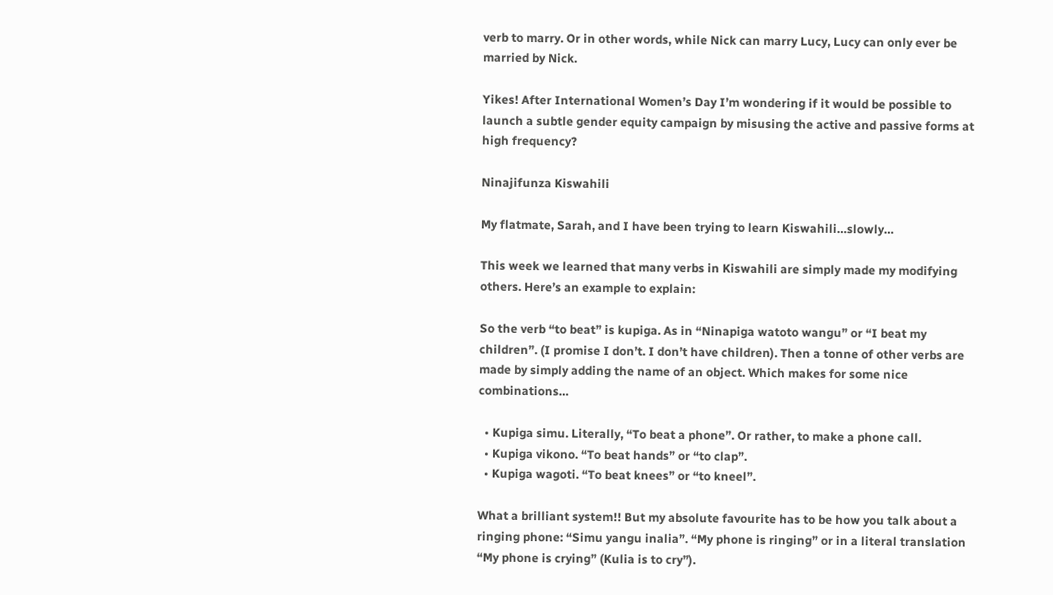verb to marry. Or in other words, while Nick can marry Lucy, Lucy can only ever be married by Nick.

Yikes! After International Women’s Day I’m wondering if it would be possible to launch a subtle gender equity campaign by misusing the active and passive forms at high frequency?

Ninajifunza Kiswahili

My flatmate, Sarah, and I have been trying to learn Kiswahili…slowly…

This week we learned that many verbs in Kiswahili are simply made my modifying others. Here’s an example to explain:

So the verb “to beat” is kupiga. As in “Ninapiga watoto wangu” or “I beat my children”. (I promise I don’t. I don’t have children). Then a tonne of other verbs are made by simply adding the name of an object. Which makes for some nice combinations…

  • Kupiga simu. Literally, “To beat a phone”. Or rather, to make a phone call.
  • Kupiga vikono. “To beat hands” or “to clap”.
  • Kupiga wagoti. “To beat knees” or “to kneel”.

What a brilliant system!! But my absolute favourite has to be how you talk about a ringing phone: “Simu yangu inalia”. “My phone is ringing” or in a literal translation “My phone is crying” (Kulia is to cry”).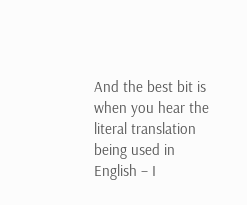And the best bit is when you hear the literal translation being used in English – I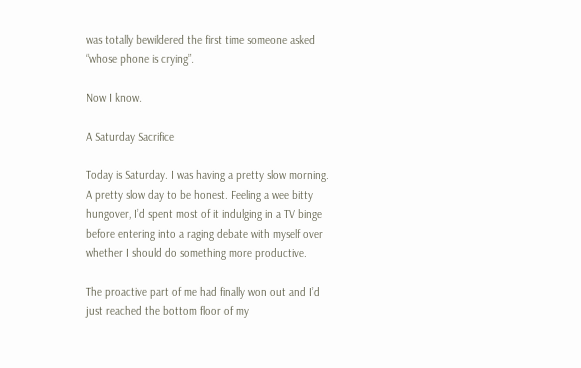was totally bewildered the first time someone asked “whose phone is crying”.

Now I know.

A Saturday Sacrifice

Today is Saturday. I was having a pretty slow morning. A pretty slow day to be honest. Feeling a wee bitty hungover, I’d spent most of it indulging in a TV binge before entering into a raging debate with myself over whether I should do something more productive.

The proactive part of me had finally won out and I’d just reached the bottom floor of my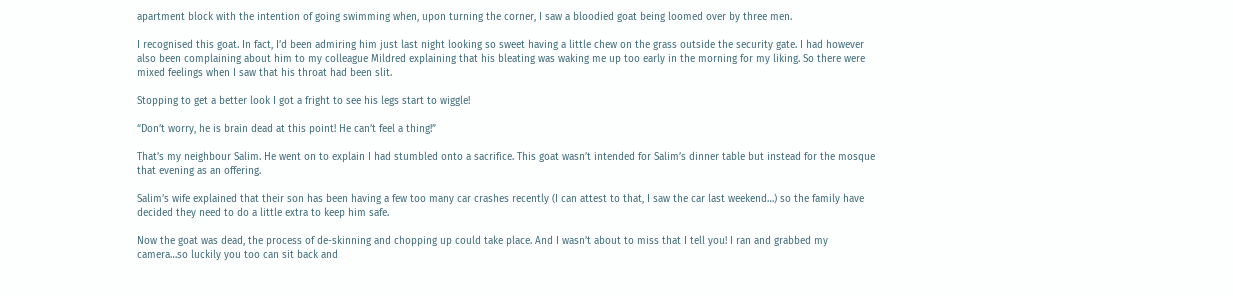apartment block with the intention of going swimming when, upon turning the corner, I saw a bloodied goat being loomed over by three men.

I recognised this goat. In fact, I’d been admiring him just last night looking so sweet having a little chew on the grass outside the security gate. I had however also been complaining about him to my colleague Mildred explaining that his bleating was waking me up too early in the morning for my liking. So there were mixed feelings when I saw that his throat had been slit.

Stopping to get a better look I got a fright to see his legs start to wiggle!

“Don’t worry, he is brain dead at this point! He can’t feel a thing!”

That’s my neighbour Salim. He went on to explain I had stumbled onto a sacrifice. This goat wasn’t intended for Salim’s dinner table but instead for the mosque that evening as an offering.

Salim’s wife explained that their son has been having a few too many car crashes recently (I can attest to that, I saw the car last weekend…) so the family have decided they need to do a little extra to keep him safe.

Now the goat was dead, the process of de-skinning and chopping up could take place. And I wasn’t about to miss that I tell you! I ran and grabbed my camera…so luckily you too can sit back and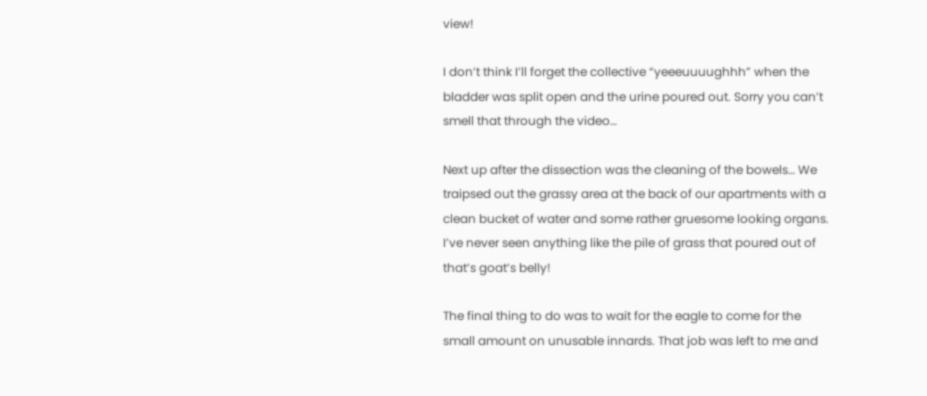view!

I don’t think I’ll forget the collective “yeeeuuuughhh” when the bladder was split open and the urine poured out. Sorry you can’t smell that through the video…

Next up after the dissection was the cleaning of the bowels… We traipsed out the grassy area at the back of our apartments with a clean bucket of water and some rather gruesome looking organs. I’ve never seen anything like the pile of grass that poured out of that’s goat’s belly!

The final thing to do was to wait for the eagle to come for the small amount on unusable innards. That job was left to me and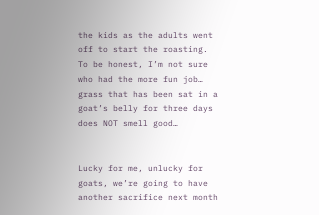the kids as the adults went off to start the roasting. To be honest, I’m not sure who had the more fun job… grass that has been sat in a goat’s belly for three days does NOT smell good…


Lucky for me, unlucky for goats, we’re going to have another sacrifice next month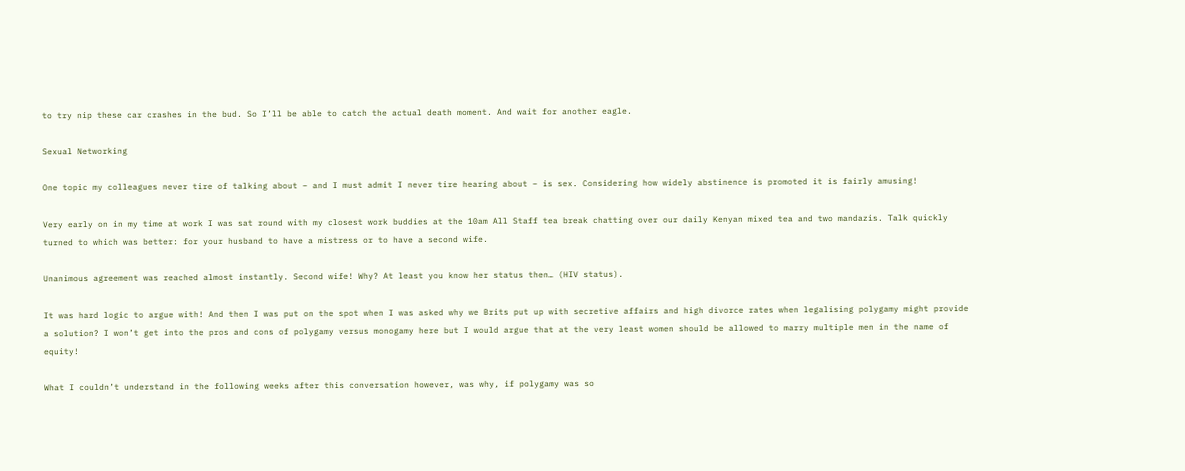to try nip these car crashes in the bud. So I’ll be able to catch the actual death moment. And wait for another eagle.

Sexual Networking

One topic my colleagues never tire of talking about – and I must admit I never tire hearing about – is sex. Considering how widely abstinence is promoted it is fairly amusing!

Very early on in my time at work I was sat round with my closest work buddies at the 10am All Staff tea break chatting over our daily Kenyan mixed tea and two mandazis. Talk quickly turned to which was better: for your husband to have a mistress or to have a second wife.

Unanimous agreement was reached almost instantly. Second wife! Why? At least you know her status then… (HIV status).

It was hard logic to argue with! And then I was put on the spot when I was asked why we Brits put up with secretive affairs and high divorce rates when legalising polygamy might provide a solution? I won’t get into the pros and cons of polygamy versus monogamy here but I would argue that at the very least women should be allowed to marry multiple men in the name of equity!

What I couldn’t understand in the following weeks after this conversation however, was why, if polygamy was so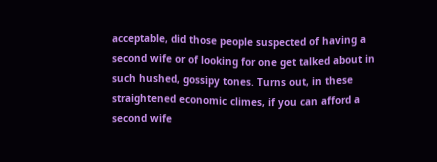acceptable, did those people suspected of having a second wife or of looking for one get talked about in such hushed, gossipy tones. Turns out, in these straightened economic climes, if you can afford a second wife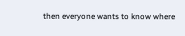then everyone wants to know where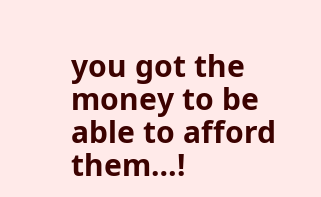you got the money to be able to afford them…!